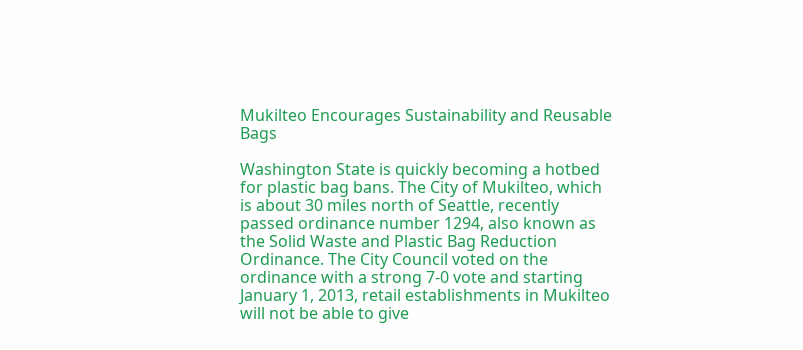Mukilteo Encourages Sustainability and Reusable Bags

Washington State is quickly becoming a hotbed for plastic bag bans. The City of Mukilteo, which is about 30 miles north of Seattle, recently passed ordinance number 1294, also known as the Solid Waste and Plastic Bag Reduction Ordinance. The City Council voted on the ordinance with a strong 7-0 vote and starting January 1, 2013, retail establishments in Mukilteo will not be able to give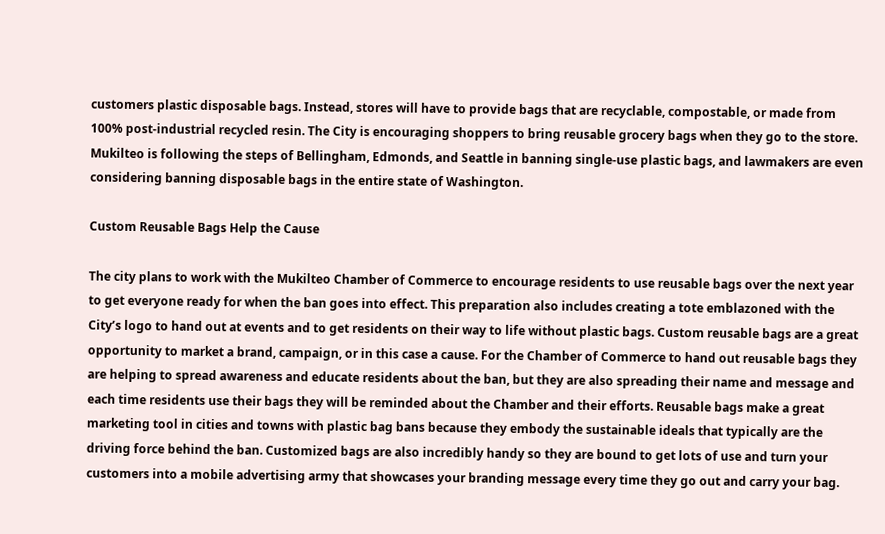customers plastic disposable bags. Instead, stores will have to provide bags that are recyclable, compostable, or made from 100% post-industrial recycled resin. The City is encouraging shoppers to bring reusable grocery bags when they go to the store. Mukilteo is following the steps of Bellingham, Edmonds, and Seattle in banning single-use plastic bags, and lawmakers are even considering banning disposable bags in the entire state of Washington.

Custom Reusable Bags Help the Cause

The city plans to work with the Mukilteo Chamber of Commerce to encourage residents to use reusable bags over the next year to get everyone ready for when the ban goes into effect. This preparation also includes creating a tote emblazoned with the City’s logo to hand out at events and to get residents on their way to life without plastic bags. Custom reusable bags are a great opportunity to market a brand, campaign, or in this case a cause. For the Chamber of Commerce to hand out reusable bags they are helping to spread awareness and educate residents about the ban, but they are also spreading their name and message and each time residents use their bags they will be reminded about the Chamber and their efforts. Reusable bags make a great marketing tool in cities and towns with plastic bag bans because they embody the sustainable ideals that typically are the driving force behind the ban. Customized bags are also incredibly handy so they are bound to get lots of use and turn your customers into a mobile advertising army that showcases your branding message every time they go out and carry your bag.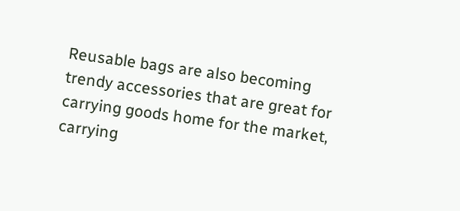Reusable bags are also becoming trendy accessories that are great for carrying goods home for the market, carrying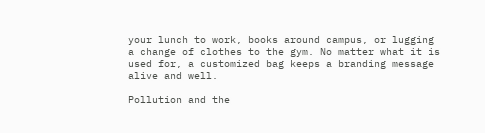your lunch to work, books around campus, or lugging a change of clothes to the gym. No matter what it is used for, a customized bag keeps a branding message alive and well.

Pollution and the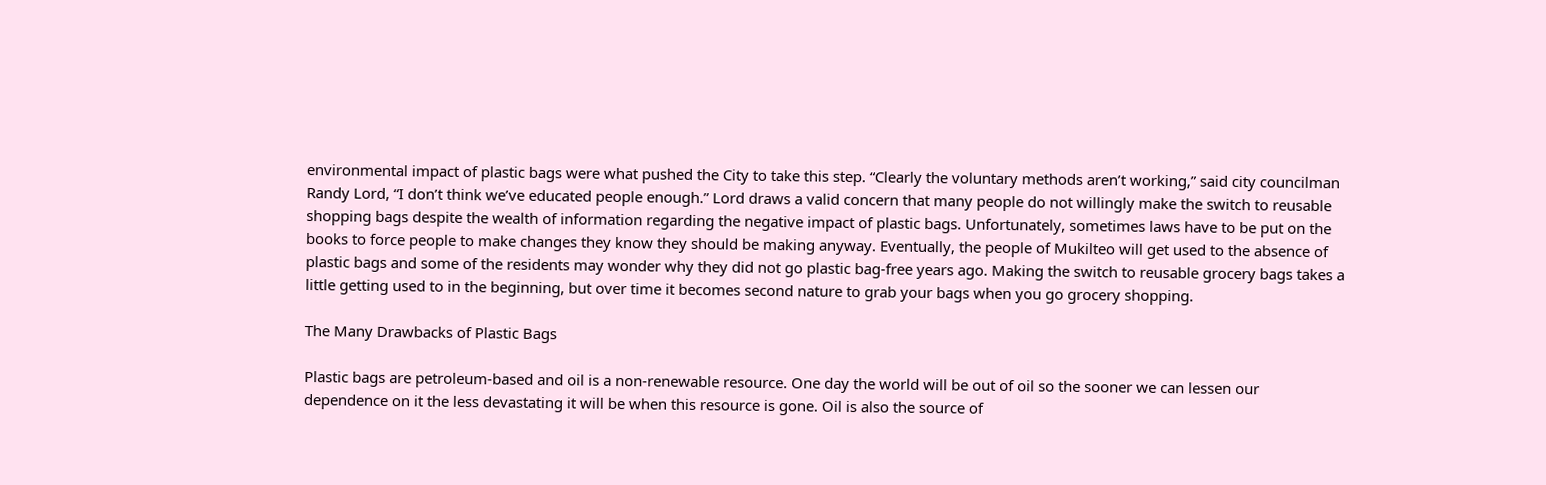environmental impact of plastic bags were what pushed the City to take this step. “Clearly the voluntary methods aren’t working,” said city councilman Randy Lord, “I don’t think we’ve educated people enough.” Lord draws a valid concern that many people do not willingly make the switch to reusable shopping bags despite the wealth of information regarding the negative impact of plastic bags. Unfortunately, sometimes laws have to be put on the books to force people to make changes they know they should be making anyway. Eventually, the people of Mukilteo will get used to the absence of plastic bags and some of the residents may wonder why they did not go plastic bag-free years ago. Making the switch to reusable grocery bags takes a little getting used to in the beginning, but over time it becomes second nature to grab your bags when you go grocery shopping.

The Many Drawbacks of Plastic Bags

Plastic bags are petroleum-based and oil is a non-renewable resource. One day the world will be out of oil so the sooner we can lessen our dependence on it the less devastating it will be when this resource is gone. Oil is also the source of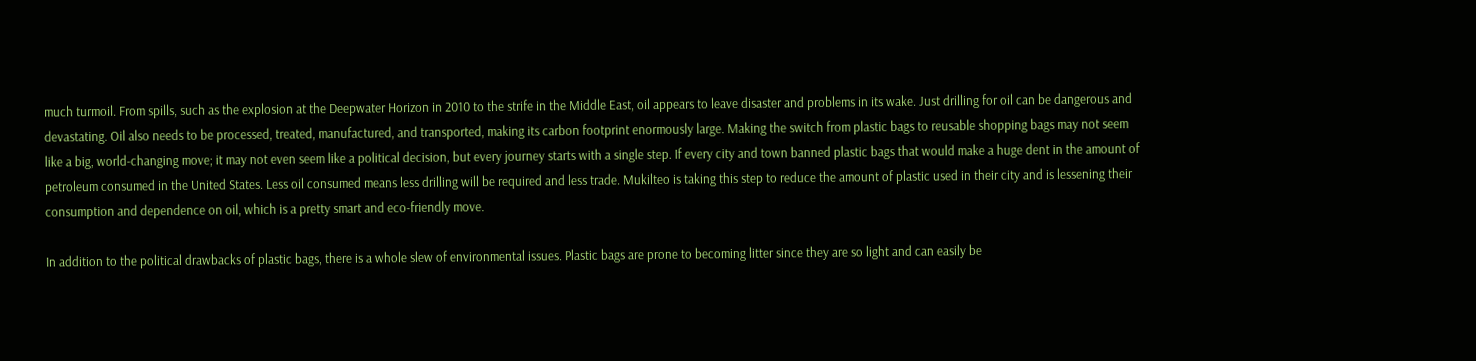much turmoil. From spills, such as the explosion at the Deepwater Horizon in 2010 to the strife in the Middle East, oil appears to leave disaster and problems in its wake. Just drilling for oil can be dangerous and devastating. Oil also needs to be processed, treated, manufactured, and transported, making its carbon footprint enormously large. Making the switch from plastic bags to reusable shopping bags may not seem like a big, world-changing move; it may not even seem like a political decision, but every journey starts with a single step. If every city and town banned plastic bags that would make a huge dent in the amount of petroleum consumed in the United States. Less oil consumed means less drilling will be required and less trade. Mukilteo is taking this step to reduce the amount of plastic used in their city and is lessening their consumption and dependence on oil, which is a pretty smart and eco-friendly move.

In addition to the political drawbacks of plastic bags, there is a whole slew of environmental issues. Plastic bags are prone to becoming litter since they are so light and can easily be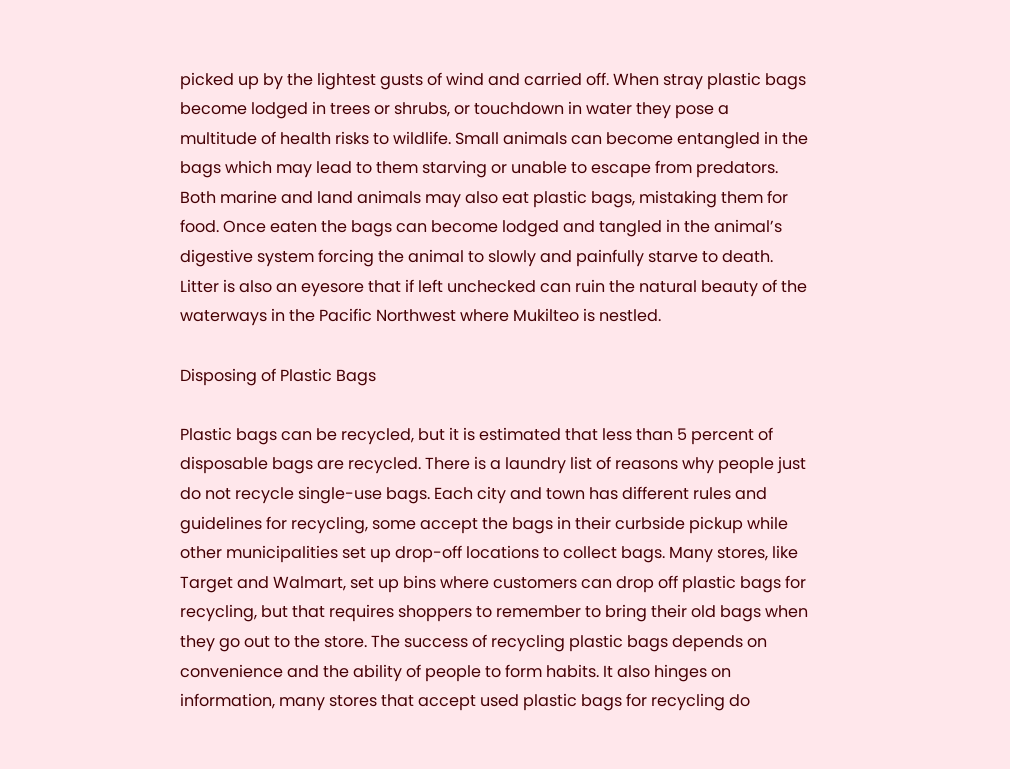picked up by the lightest gusts of wind and carried off. When stray plastic bags become lodged in trees or shrubs, or touchdown in water they pose a multitude of health risks to wildlife. Small animals can become entangled in the bags which may lead to them starving or unable to escape from predators. Both marine and land animals may also eat plastic bags, mistaking them for food. Once eaten the bags can become lodged and tangled in the animal’s digestive system forcing the animal to slowly and painfully starve to death. Litter is also an eyesore that if left unchecked can ruin the natural beauty of the waterways in the Pacific Northwest where Mukilteo is nestled.

Disposing of Plastic Bags

Plastic bags can be recycled, but it is estimated that less than 5 percent of disposable bags are recycled. There is a laundry list of reasons why people just do not recycle single-use bags. Each city and town has different rules and guidelines for recycling, some accept the bags in their curbside pickup while other municipalities set up drop-off locations to collect bags. Many stores, like Target and Walmart, set up bins where customers can drop off plastic bags for recycling, but that requires shoppers to remember to bring their old bags when they go out to the store. The success of recycling plastic bags depends on convenience and the ability of people to form habits. It also hinges on information, many stores that accept used plastic bags for recycling do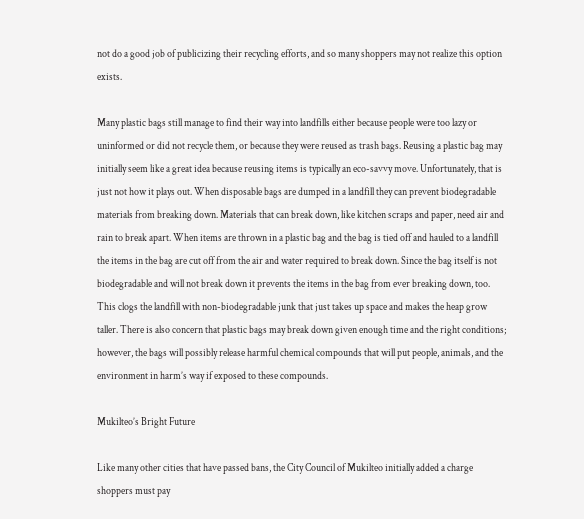not do a good job of publicizing their recycling efforts, and so many shoppers may not realize this option exists.

Many plastic bags still manage to find their way into landfills either because people were too lazy or uninformed or did not recycle them, or because they were reused as trash bags. Reusing a plastic bag may initially seem like a great idea because reusing items is typically an eco-savvy move. Unfortunately, that is just not how it plays out. When disposable bags are dumped in a landfill they can prevent biodegradable materials from breaking down. Materials that can break down, like kitchen scraps and paper, need air and rain to break apart. When items are thrown in a plastic bag and the bag is tied off and hauled to a landfill the items in the bag are cut off from the air and water required to break down. Since the bag itself is not biodegradable and will not break down it prevents the items in the bag from ever breaking down, too. This clogs the landfill with non-biodegradable junk that just takes up space and makes the heap grow taller. There is also concern that plastic bags may break down given enough time and the right conditions; however, the bags will possibly release harmful chemical compounds that will put people, animals, and the environment in harm’s way if exposed to these compounds.

Mukilteo’s Bright Future

Like many other cities that have passed bans, the City Council of Mukilteo initially added a charge shoppers must pay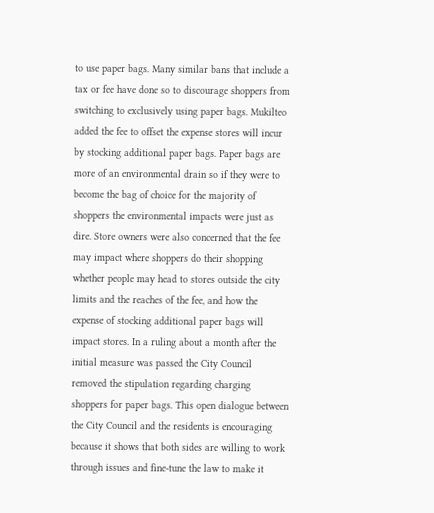to use paper bags. Many similar bans that include a tax or fee have done so to discourage shoppers from switching to exclusively using paper bags. Mukilteo added the fee to offset the expense stores will incur by stocking additional paper bags. Paper bags are more of an environmental drain so if they were to become the bag of choice for the majority of shoppers the environmental impacts were just as dire. Store owners were also concerned that the fee may impact where shoppers do their shopping whether people may head to stores outside the city limits and the reaches of the fee, and how the expense of stocking additional paper bags will impact stores. In a ruling about a month after the initial measure was passed the City Council removed the stipulation regarding charging shoppers for paper bags. This open dialogue between the City Council and the residents is encouraging because it shows that both sides are willing to work through issues and fine-tune the law to make it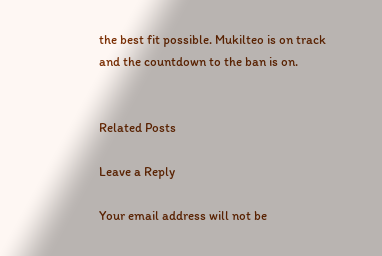the best fit possible. Mukilteo is on track and the countdown to the ban is on.


Related Posts

Leave a Reply

Your email address will not be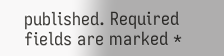published. Required fields are marked *